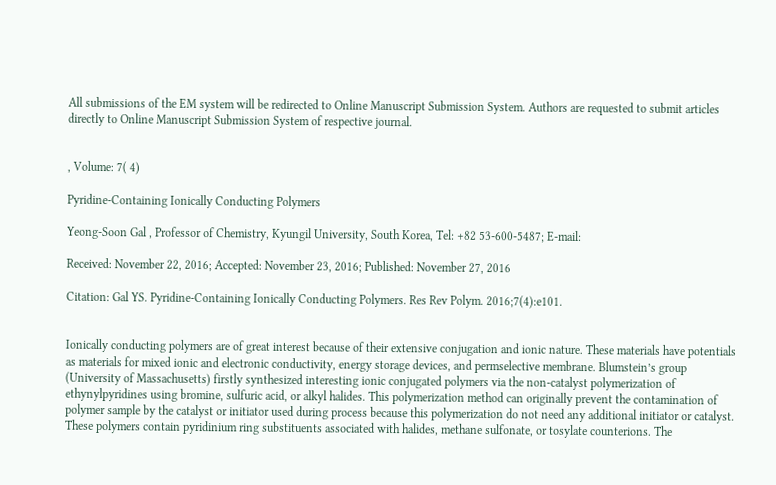All submissions of the EM system will be redirected to Online Manuscript Submission System. Authors are requested to submit articles directly to Online Manuscript Submission System of respective journal.


, Volume: 7( 4)

Pyridine-Containing Ionically Conducting Polymers

Yeong-Soon Gal , Professor of Chemistry, Kyungil University, South Korea, Tel: +82 53-600-5487; E-mail:

Received: November 22, 2016; Accepted: November 23, 2016; Published: November 27, 2016

Citation: Gal YS. Pyridine-Containing Ionically Conducting Polymers. Res Rev Polym. 2016;7(4):e101.


Ionically conducting polymers are of great interest because of their extensive conjugation and ionic nature. These materials have potentials as materials for mixed ionic and electronic conductivity, energy storage devices, and permselective membrane. Blumstein’s group (University of Massachusetts) firstly synthesized interesting ionic conjugated polymers via the non-catalyst polymerization of ethynylpyridines using bromine, sulfuric acid, or alkyl halides. This polymerization method can originally prevent the contamination of polymer sample by the catalyst or initiator used during process because this polymerization do not need any additional initiator or catalyst. These polymers contain pyridinium ring substituents associated with halides, methane sulfonate, or tosylate counterions. The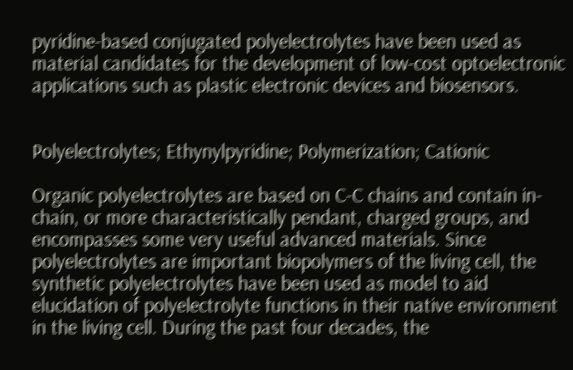pyridine-based conjugated polyelectrolytes have been used as material candidates for the development of low-cost optoelectronic applications such as plastic electronic devices and biosensors.


Polyelectrolytes; Ethynylpyridine; Polymerization; Cationic

Organic polyelectrolytes are based on C-C chains and contain in-chain, or more characteristically pendant, charged groups, and encompasses some very useful advanced materials. Since polyelectrolytes are important biopolymers of the living cell, the synthetic polyelectrolytes have been used as model to aid elucidation of polyelectrolyte functions in their native environment in the living cell. During the past four decades, the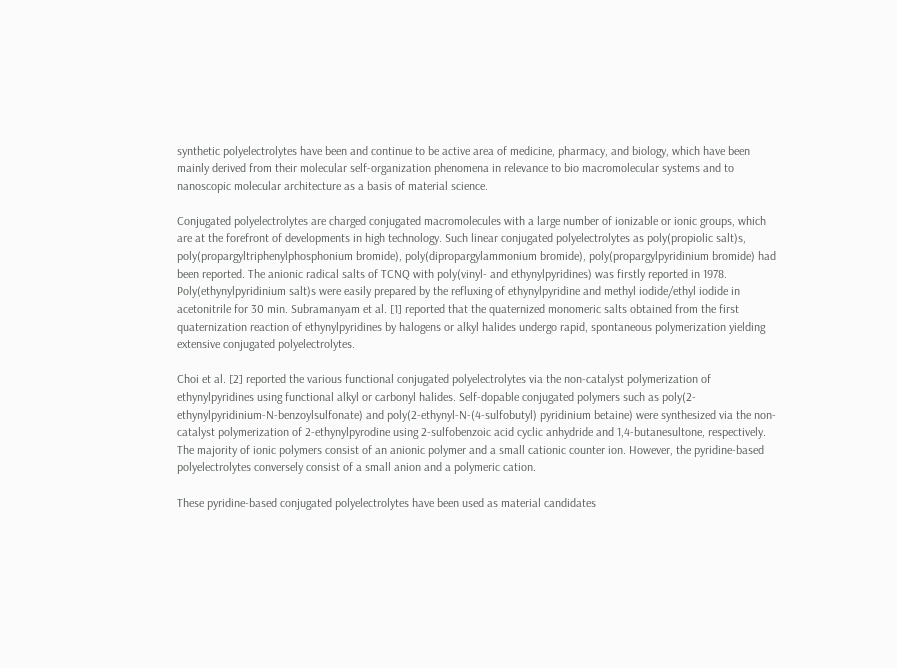synthetic polyelectrolytes have been and continue to be active area of medicine, pharmacy, and biology, which have been mainly derived from their molecular self-organization phenomena in relevance to bio macromolecular systems and to nanoscopic molecular architecture as a basis of material science.

Conjugated polyelectrolytes are charged conjugated macromolecules with a large number of ionizable or ionic groups, which are at the forefront of developments in high technology. Such linear conjugated polyelectrolytes as poly(propiolic salt)s, poly(propargyltriphenylphosphonium bromide), poly(dipropargylammonium bromide), poly(propargylpyridinium bromide) had been reported. The anionic radical salts of TCNQ with poly(vinyl- and ethynylpyridines) was firstly reported in 1978. Poly(ethynylpyridinium salt)s were easily prepared by the refluxing of ethynylpyridine and methyl iodide/ethyl iodide in acetonitrile for 30 min. Subramanyam et al. [1] reported that the quaternized monomeric salts obtained from the first quaternization reaction of ethynylpyridines by halogens or alkyl halides undergo rapid, spontaneous polymerization yielding extensive conjugated polyelectrolytes.

Choi et al. [2] reported the various functional conjugated polyelectrolytes via the non-catalyst polymerization of ethynylpyridines using functional alkyl or carbonyl halides. Self-dopable conjugated polymers such as poly(2-ethynylpyridinium-N-benzoylsulfonate) and poly(2-ethynyl-N-(4-sulfobutyl) pyridinium betaine) were synthesized via the non-catalyst polymerization of 2-ethynylpyrodine using 2-sulfobenzoic acid cyclic anhydride and 1,4-butanesultone, respectively. The majority of ionic polymers consist of an anionic polymer and a small cationic counter ion. However, the pyridine-based polyelectrolytes conversely consist of a small anion and a polymeric cation.

These pyridine-based conjugated polyelectrolytes have been used as material candidates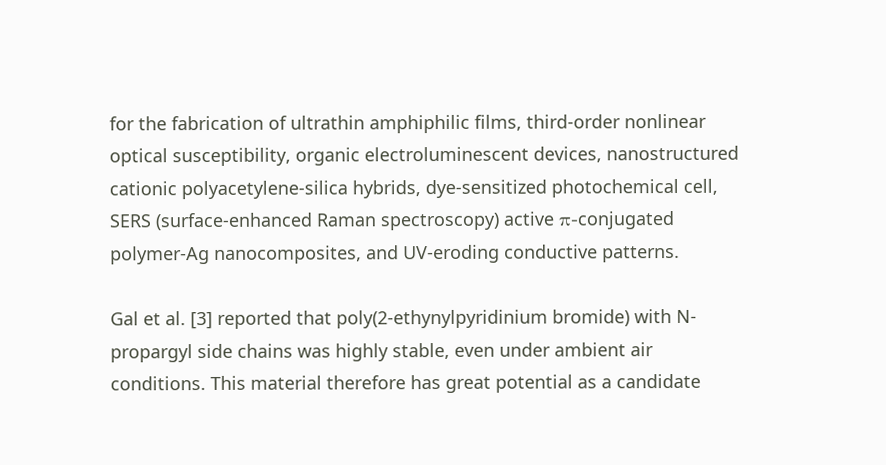for the fabrication of ultrathin amphiphilic films, third-order nonlinear optical susceptibility, organic electroluminescent devices, nanostructured cationic polyacetylene-silica hybrids, dye-sensitized photochemical cell, SERS (surface-enhanced Raman spectroscopy) active π-conjugated polymer-Ag nanocomposites, and UV-eroding conductive patterns.

Gal et al. [3] reported that poly(2-ethynylpyridinium bromide) with N-propargyl side chains was highly stable, even under ambient air conditions. This material therefore has great potential as a candidate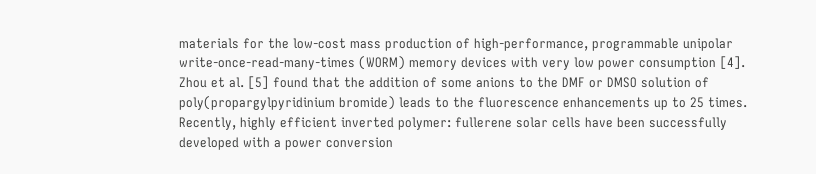materials for the low-cost mass production of high-performance, programmable unipolar write-once-read-many-times (WORM) memory devices with very low power consumption [4]. Zhou et al. [5] found that the addition of some anions to the DMF or DMSO solution of poly(propargylpyridinium bromide) leads to the fluorescence enhancements up to 25 times. Recently, highly efficient inverted polymer: fullerene solar cells have been successfully developed with a power conversion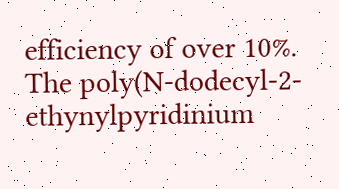efficiency of over 10%. The poly(N-dodecyl-2-ethynylpyridinium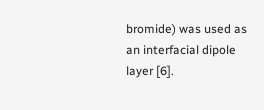bromide) was used as an interfacial dipole layer [6].